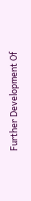Further Development Of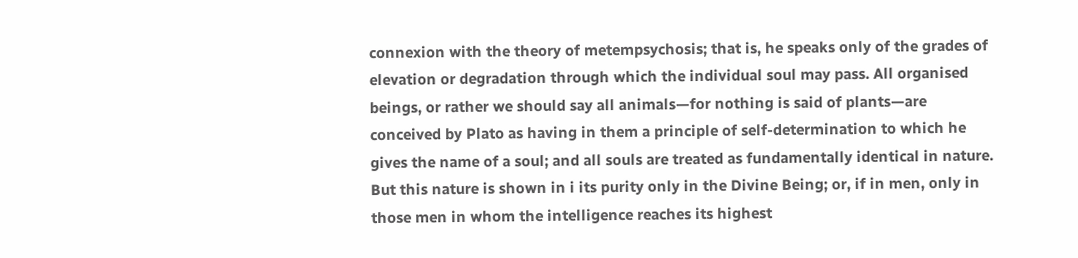connexion with the theory of metempsychosis; that is, he speaks only of the grades of elevation or degradation through which the individual soul may pass. All organised beings, or rather we should say all animals—for nothing is said of plants—are conceived by Plato as having in them a principle of self-determination to which he gives the name of a soul; and all souls are treated as fundamentally identical in nature. But this nature is shown in i its purity only in the Divine Being; or, if in men, only in those men in whom the intelligence reaches its highest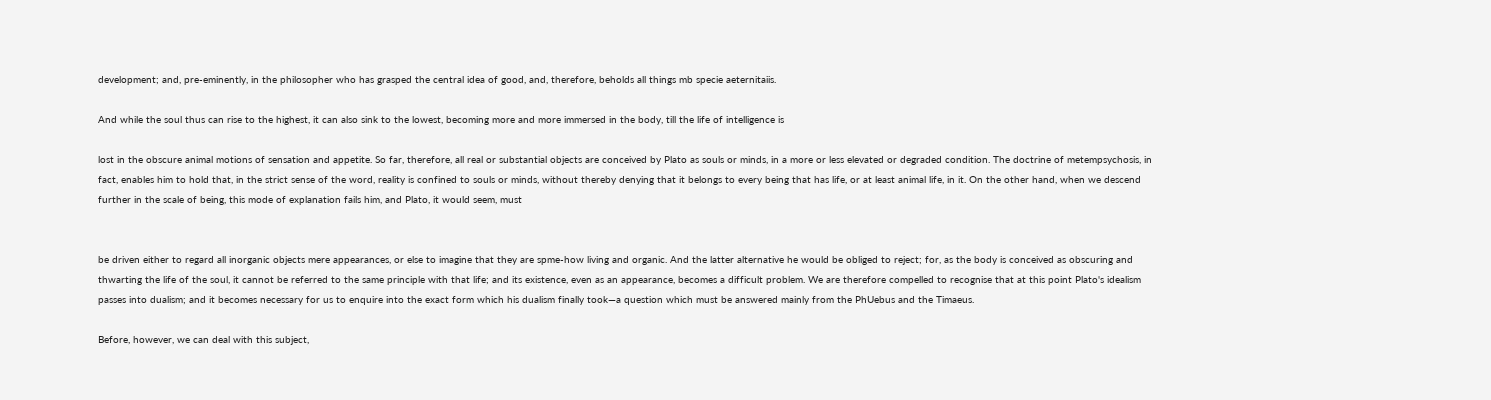development; and, pre-eminently, in the philosopher who has grasped the central idea of good, and, therefore, beholds all things mb specie aeternitaiis.

And while the soul thus can rise to the highest, it can also sink to the lowest, becoming more and more immersed in the body, till the life of intelligence is

lost in the obscure animal motions of sensation and appetite. So far, therefore, all real or substantial objects are conceived by Plato as souls or minds, in a more or less elevated or degraded condition. The doctrine of metempsychosis, in fact, enables him to hold that, in the strict sense of the word, reality is confined to souls or minds, without thereby denying that it belongs to every being that has life, or at least animal life, in it. On the other hand, when we descend further in the scale of being, this mode of explanation fails him, and Plato, it would seem, must


be driven either to regard all inorganic objects mere appearances, or else to imagine that they are spme-how living and organic. And the latter alternative he would be obliged to reject; for, as the body is conceived as obscuring and thwarting the life of the soul, it cannot be referred to the same principle with that life; and its existence, even as an appearance, becomes a difficult problem. We are therefore compelled to recognise that at this point Plato's idealism passes into dualism; and it becomes necessary for us to enquire into the exact form which his dualism finally took—a question which must be answered mainly from the PhUebus and the Timaeus.

Before, however, we can deal with this subject,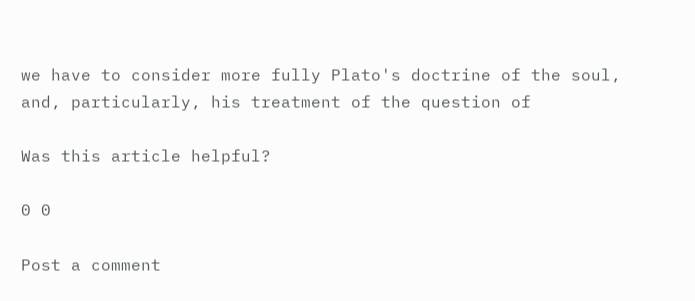we have to consider more fully Plato's doctrine of the soul, and, particularly, his treatment of the question of

Was this article helpful?

0 0

Post a comment